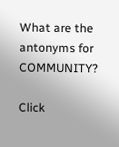What are the antonyms for COMMUNITY?

Click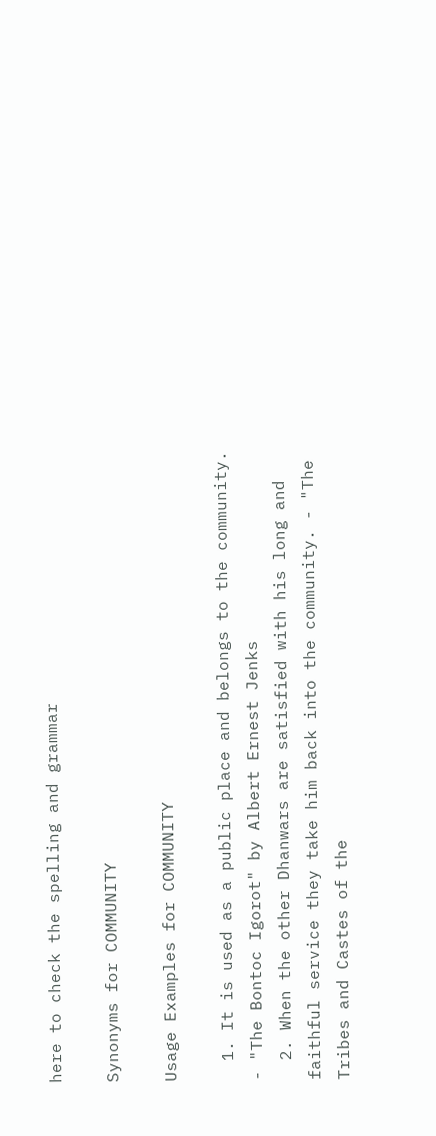here to check the spelling and grammar

Synonyms for COMMUNITY

Usage Examples for COMMUNITY

  1. It is used as a public place and belongs to the community. - "The Bontoc Igorot" by Albert Ernest Jenks
  2. When the other Dhanwars are satisfied with his long and faithful service they take him back into the community. - "The Tribes and Castes of the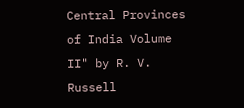Central Provinces of India Volume II" by R. V. Russell